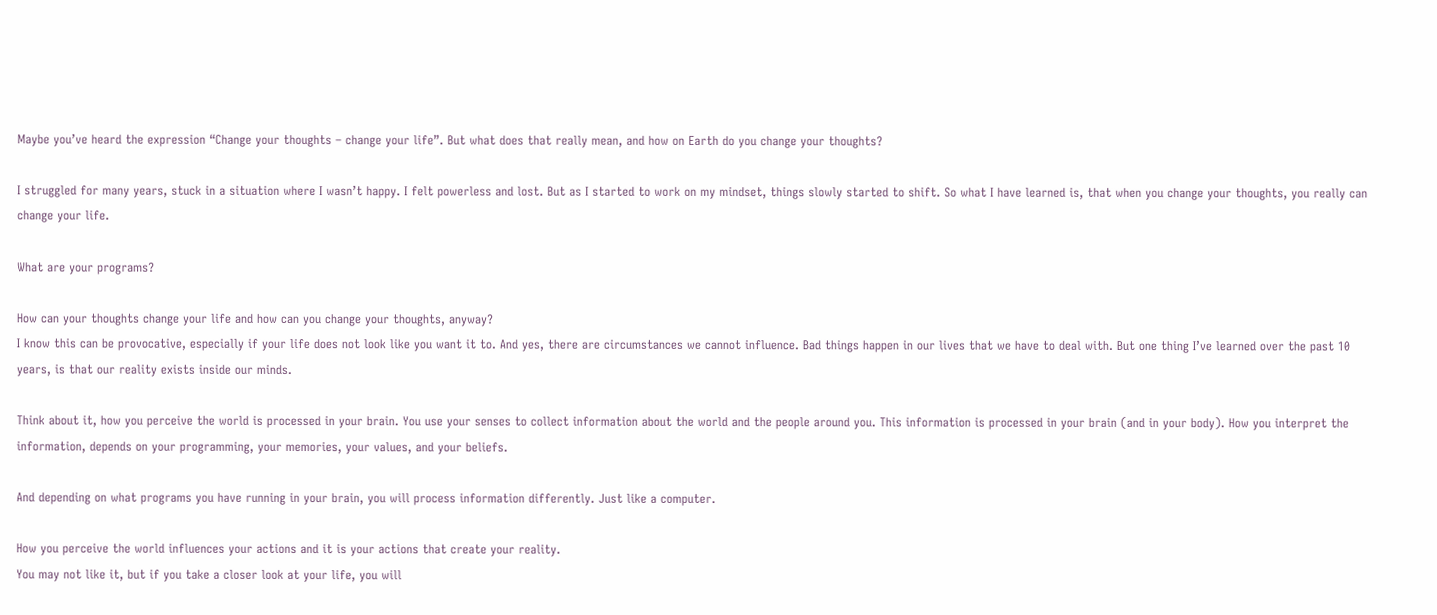Maybe you’ve heard the expression “Change your thoughts – change your life”. But what does that really mean, and how on Earth do you change your thoughts?

I struggled for many years, stuck in a situation where I wasn’t happy. I felt powerless and lost. But as I started to work on my mindset, things slowly started to shift. So what I have learned is, that when you change your thoughts, you really can change your life.

What are your programs?

How can your thoughts change your life and how can you change your thoughts, anyway?
I know this can be provocative, especially if your life does not look like you want it to. And yes, there are circumstances we cannot influence. Bad things happen in our lives that we have to deal with. But one thing I’ve learned over the past 10 years, is that our reality exists inside our minds.

Think about it, how you perceive the world is processed in your brain. You use your senses to collect information about the world and the people around you. This information is processed in your brain (and in your body). How you interpret the information, depends on your programming, your memories, your values, and your beliefs.

And depending on what programs you have running in your brain, you will process information differently. Just like a computer.

How you perceive the world influences your actions and it is your actions that create your reality.
You may not like it, but if you take a closer look at your life, you will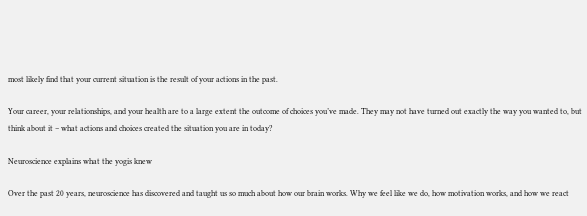most likely find that your current situation is the result of your actions in the past.

Your career, your relationships, and your health are to a large extent the outcome of choices you’ve made. They may not have turned out exactly the way you wanted to, but think about it – what actions and choices created the situation you are in today?

Neuroscience explains what the yogis knew

Over the past 20 years, neuroscience has discovered and taught us so much about how our brain works. Why we feel like we do, how motivation works, and how we react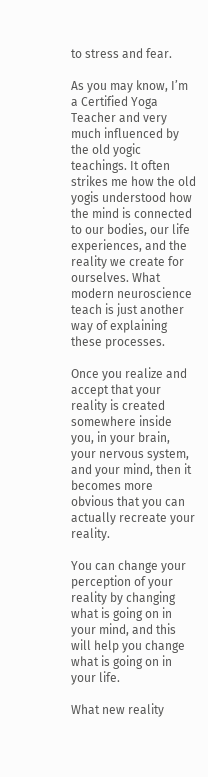to stress and fear.

As you may know, I’m a Certified Yoga Teacher and very much influenced by the old yogic teachings. It often strikes me how the old yogis understood how the mind is connected to our bodies, our life experiences, and the reality we create for ourselves. What modern neuroscience teach is just another way of explaining these processes.

Once you realize and accept that your reality is created somewhere inside you, in your brain, your nervous system, and your mind, then it becomes more obvious that you can actually recreate your reality.

You can change your perception of your reality by changing what is going on in your mind, and this will help you change what is going on in your life.

What new reality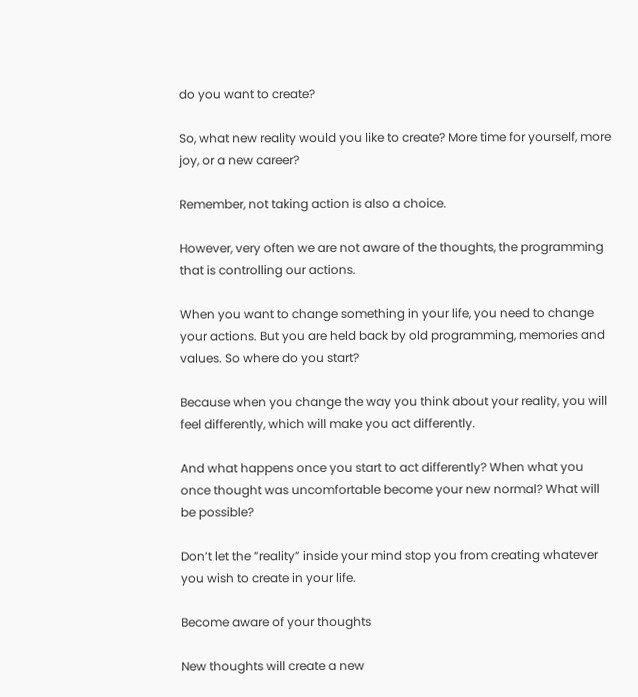do you want to create?

So, what new reality would you like to create? More time for yourself, more joy, or a new career?

Remember, not taking action is also a choice.

However, very often we are not aware of the thoughts, the programming that is controlling our actions.

When you want to change something in your life, you need to change your actions. But you are held back by old programming, memories and values. So where do you start?

Because when you change the way you think about your reality, you will feel differently, which will make you act differently.

And what happens once you start to act differently? When what you once thought was uncomfortable become your new normal? What will be possible?

Don’t let the ”reality” inside your mind stop you from creating whatever you wish to create in your life.

Become aware of your thoughts

New thoughts will create a new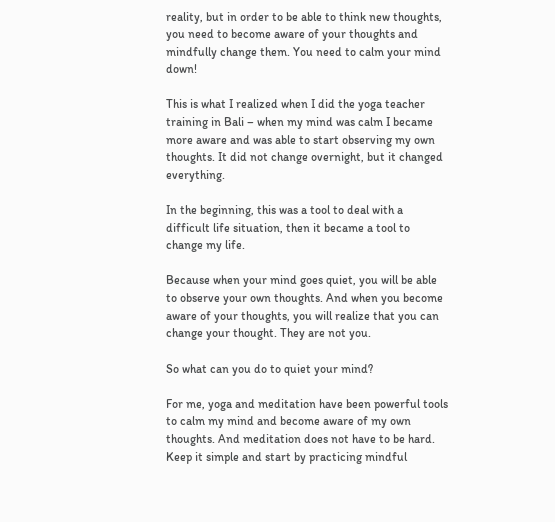reality, but in order to be able to think new thoughts, you need to become aware of your thoughts and mindfully change them. You need to calm your mind down!

This is what I realized when I did the yoga teacher training in Bali – when my mind was calm I became more aware and was able to start observing my own thoughts. It did not change overnight, but it changed everything.

In the beginning, this was a tool to deal with a difficult life situation, then it became a tool to change my life.

Because when your mind goes quiet, you will be able to observe your own thoughts. And when you become aware of your thoughts, you will realize that you can change your thought. They are not you.

So what can you do to quiet your mind?

For me, yoga and meditation have been powerful tools to calm my mind and become aware of my own thoughts. And meditation does not have to be hard. Keep it simple and start by practicing mindful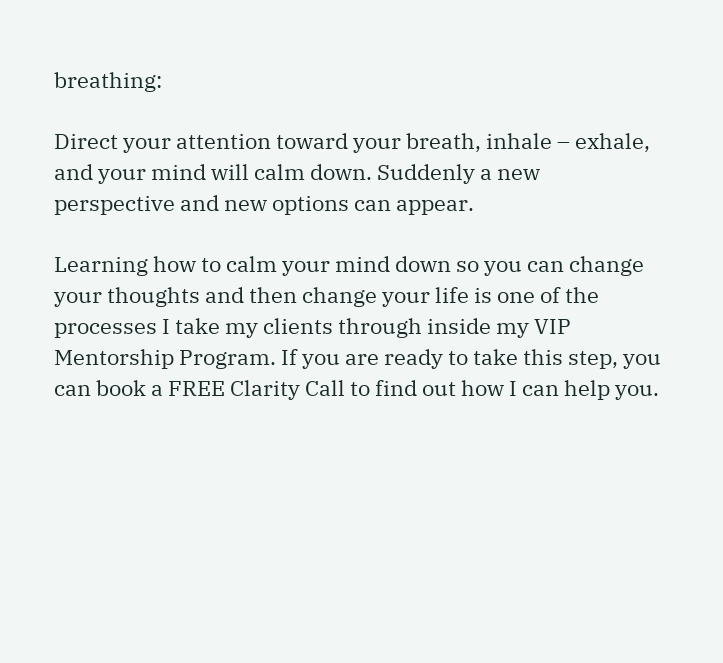breathing:

Direct your attention toward your breath, inhale – exhale, and your mind will calm down. Suddenly a new perspective and new options can appear.

Learning how to calm your mind down so you can change your thoughts and then change your life is one of the processes I take my clients through inside my VIP Mentorship Program. If you are ready to take this step, you can book a FREE Clarity Call to find out how I can help you.